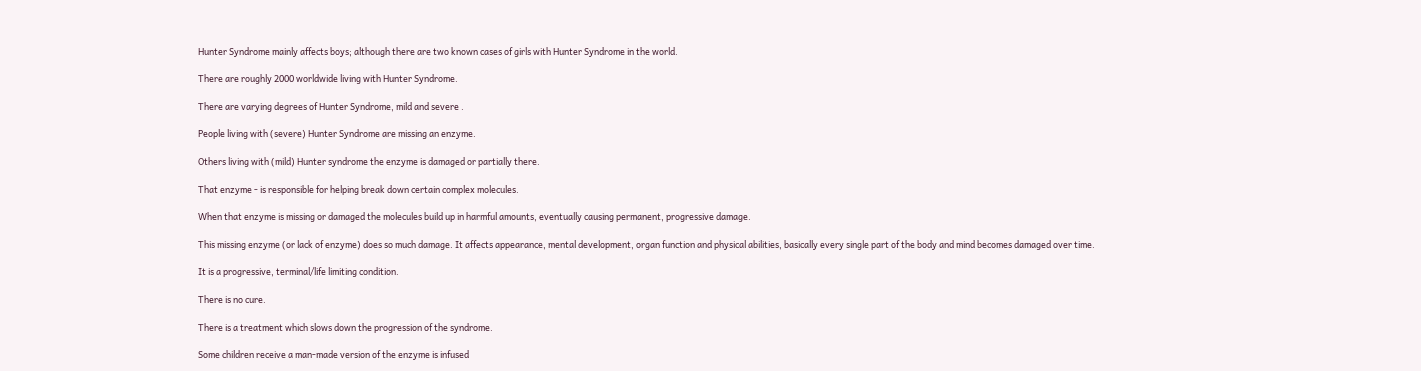Hunter Syndrome mainly affects boys; although there are two known cases of girls with Hunter Syndrome in the world.

There are roughly 2000 worldwide living with Hunter Syndrome.

There are varying degrees of Hunter Syndrome, mild and severe .

People living with (severe) Hunter Syndrome are missing an enzyme.

Others living with (mild) Hunter syndrome the enzyme is damaged or partially there.

That enzyme - is responsible for helping break down certain complex molecules.

When that enzyme is missing or damaged the molecules build up in harmful amounts, eventually causing permanent, progressive damage.

This missing enzyme (or lack of enzyme) does so much damage. It affects appearance, mental development, organ function and physical abilities, basically every single part of the body and mind becomes damaged over time.

It is a progressive, terminal/life limiting condition.

There is no cure.

There is a treatment which slows down the progression of the syndrome.

Some children receive a man-made version of the enzyme is infused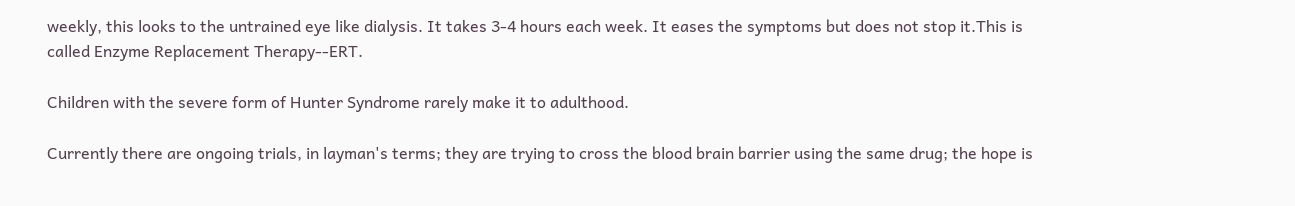weekly, this looks to the untrained eye like dialysis. It takes 3-4 hours each week. It eases the symptoms but does not stop it.This is called Enzyme Replacement Therapy--ERT.

Children with the severe form of Hunter Syndrome rarely make it to adulthood.

Currently there are ongoing trials, in layman's terms; they are trying to cross the blood brain barrier using the same drug; the hope is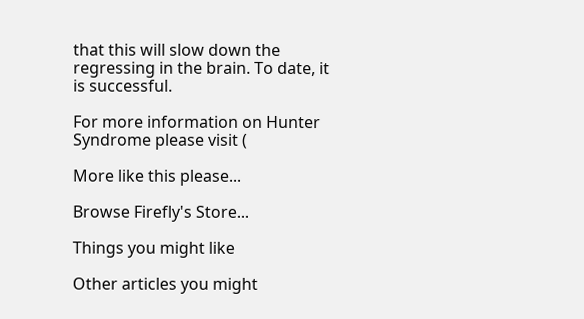that this will slow down the regressing in the brain. To date, it is successful.

For more information on Hunter Syndrome please visit (

More like this please...

Browse Firefly's Store...

Things you might like

Other articles you might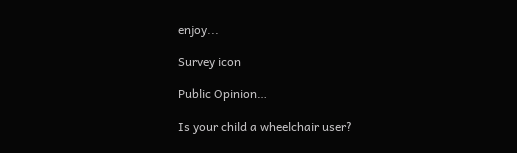enjoy...

Survey icon

Public Opinion…

Is your child a wheelchair user?